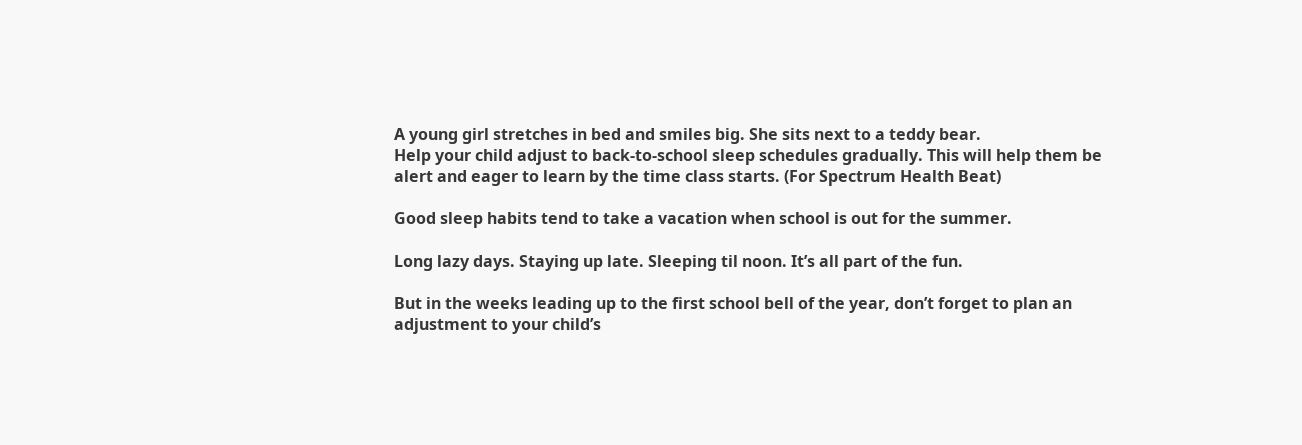A young girl stretches in bed and smiles big. She sits next to a teddy bear.
Help your child adjust to back-to-school sleep schedules gradually. This will help them be alert and eager to learn by the time class starts. (For Spectrum Health Beat)

Good sleep habits tend to take a vacation when school is out for the summer.

Long lazy days. Staying up late. Sleeping til noon. It’s all part of the fun.

But in the weeks leading up to the first school bell of the year, don’t forget to plan an adjustment to your child’s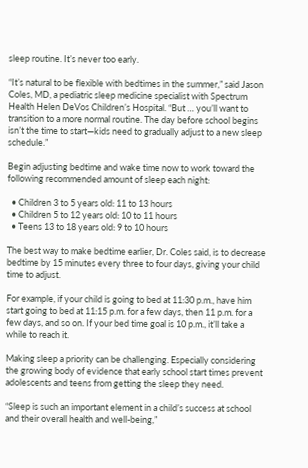sleep routine. It’s never too early.

“It’s natural to be flexible with bedtimes in the summer,” said Jason Coles, MD, a pediatric sleep medicine specialist with Spectrum Health Helen DeVos Children’s Hospital. “But … you’ll want to transition to a more normal routine. The day before school begins isn’t the time to start—kids need to gradually adjust to a new sleep schedule.”

Begin adjusting bedtime and wake time now to work toward the following recommended amount of sleep each night:

  • Children 3 to 5 years old: 11 to 13 hours
  • Children 5 to 12 years old: 10 to 11 hours
  • Teens 13 to 18 years old: 9 to 10 hours

The best way to make bedtime earlier, Dr. Coles said, is to decrease bedtime by 15 minutes every three to four days, giving your child time to adjust.

For example, if your child is going to bed at 11:30 p.m., have him start going to bed at 11:15 p.m. for a few days, then 11 p.m. for a few days, and so on. If your bed time goal is 10 p.m., it’ll take a while to reach it.

Making sleep a priority can be challenging. Especially considering the growing body of evidence that early school start times prevent adolescents and teens from getting the sleep they need.

“Sleep is such an important element in a child’s success at school and their overall health and well-being,”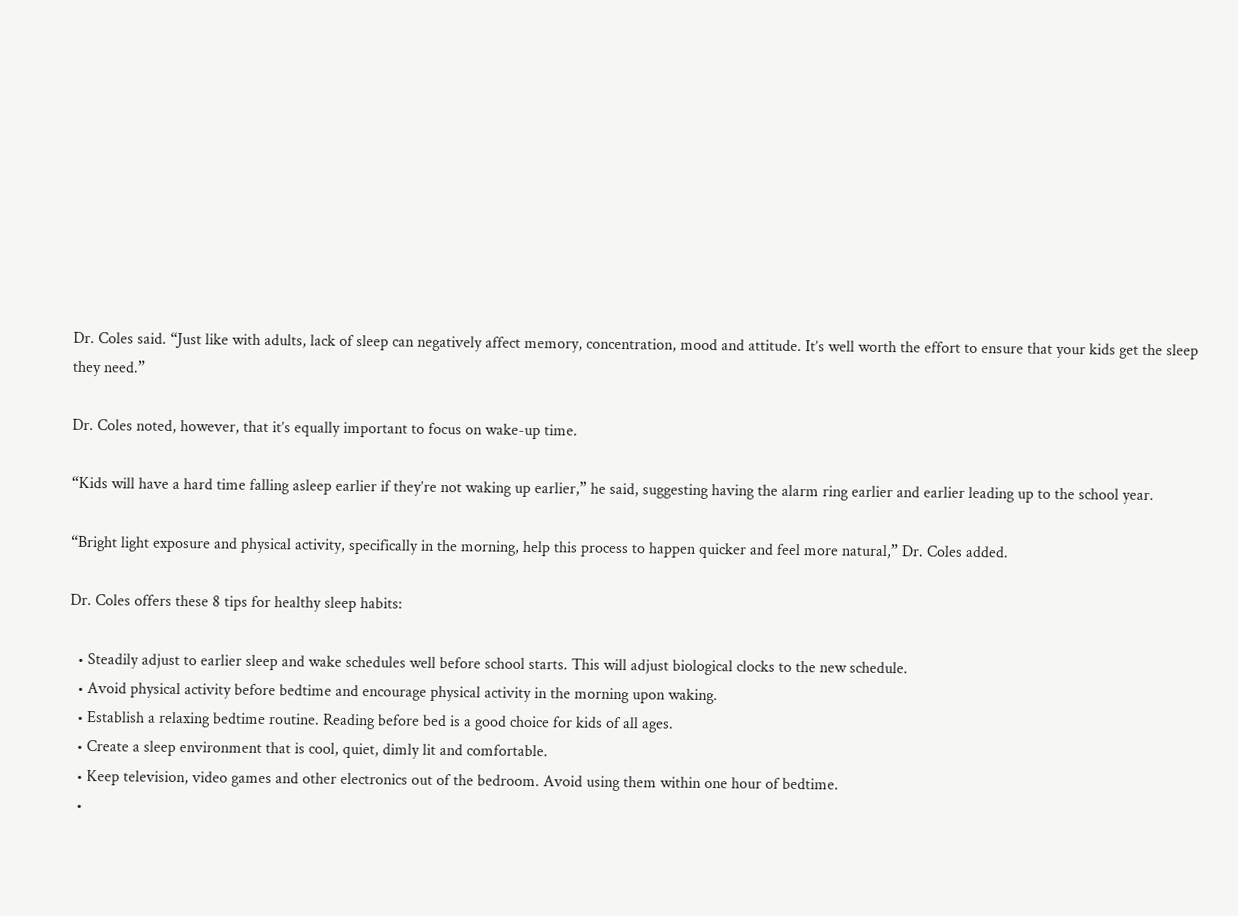Dr. Coles said. “Just like with adults, lack of sleep can negatively affect memory, concentration, mood and attitude. It’s well worth the effort to ensure that your kids get the sleep they need.”

Dr. Coles noted, however, that it’s equally important to focus on wake-up time.

“Kids will have a hard time falling asleep earlier if they’re not waking up earlier,” he said, suggesting having the alarm ring earlier and earlier leading up to the school year.

“Bright light exposure and physical activity, specifically in the morning, help this process to happen quicker and feel more natural,” Dr. Coles added.

Dr. Coles offers these 8 tips for healthy sleep habits:

  • Steadily adjust to earlier sleep and wake schedules well before school starts. This will adjust biological clocks to the new schedule.
  • Avoid physical activity before bedtime and encourage physical activity in the morning upon waking.
  • Establish a relaxing bedtime routine. Reading before bed is a good choice for kids of all ages.
  • Create a sleep environment that is cool, quiet, dimly lit and comfortable.
  • Keep television, video games and other electronics out of the bedroom. Avoid using them within one hour of bedtime.
  •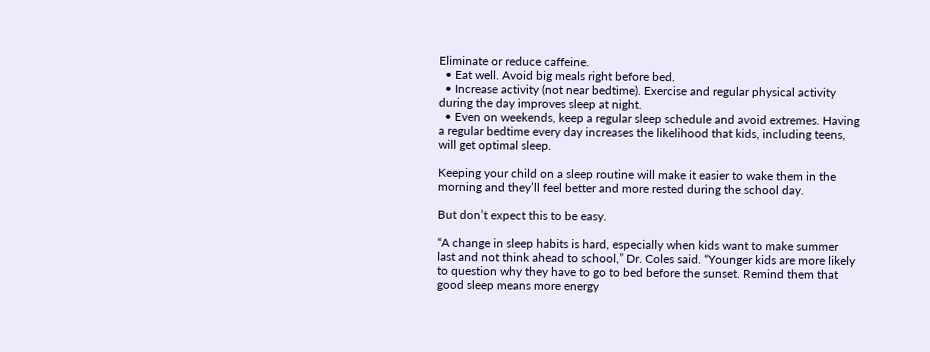Eliminate or reduce caffeine.
  • Eat well. Avoid big meals right before bed.
  • Increase activity (not near bedtime). Exercise and regular physical activity during the day improves sleep at night.
  • Even on weekends, keep a regular sleep schedule and avoid extremes. Having a regular bedtime every day increases the likelihood that kids, including teens, will get optimal sleep.

Keeping your child on a sleep routine will make it easier to wake them in the morning and they’ll feel better and more rested during the school day.

But don’t expect this to be easy.

“A change in sleep habits is hard, especially when kids want to make summer last and not think ahead to school,” Dr. Coles said. “Younger kids are more likely to question why they have to go to bed before the sunset. Remind them that good sleep means more energy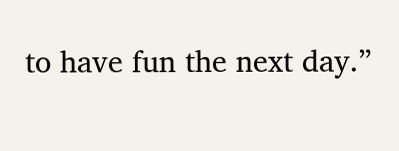to have fun the next day.”